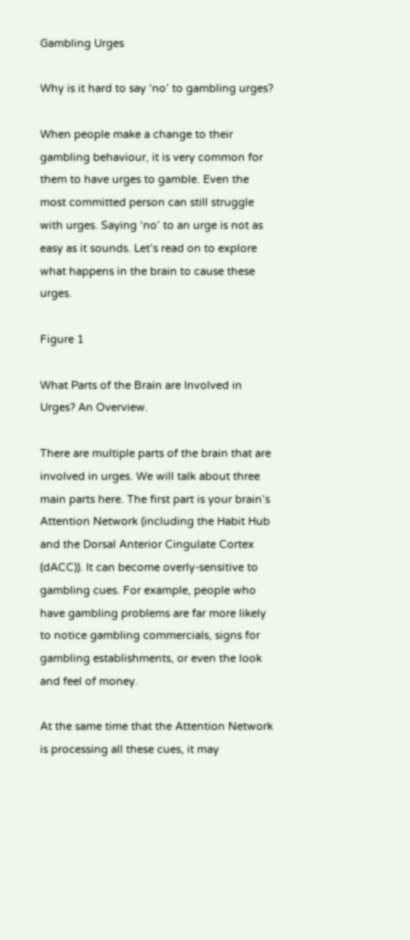Gambling Urges

Why is it hard to say ‘no’ to gambling urges?

When people make a change to their gambling behaviour, it is very common for them to have urges to gamble. Even the most committed person can still struggle with urges. Saying ‘no’ to an urge is not as easy as it sounds. Let’s read on to explore what happens in the brain to cause these urges.

Figure 1

What Parts of the Brain are Involved in Urges? An Overview.

There are multiple parts of the brain that are involved in urges. We will talk about three main parts here. The first part is your brain’s Attention Network (including the Habit Hub and the Dorsal Anterior Cingulate Cortex (dACC)). It can become overly-sensitive to gambling cues. For example, people who have gambling problems are far more likely to notice gambling commercials, signs for gambling establishments, or even the look and feel of money.

At the same time that the Attention Network is processing all these cues, it may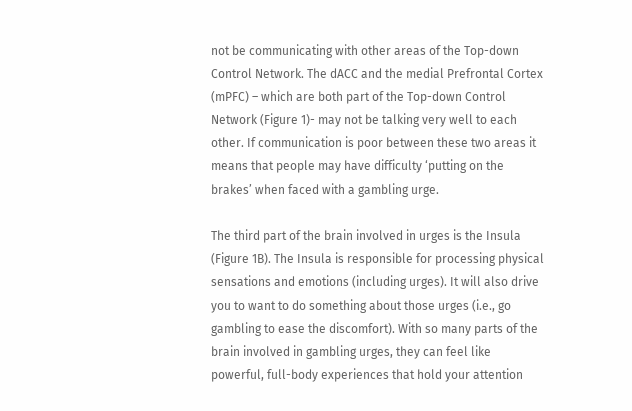not be communicating with other areas of the Top-down Control Network. The dACC and the medial Prefrontal Cortex (mPFC) – which are both part of the Top-down Control Network (Figure 1)- may not be talking very well to each other. If communication is poor between these two areas it means that people may have difficulty ‘putting on the brakes’ when faced with a gambling urge.

The third part of the brain involved in urges is the Insula (Figure 1B). The Insula is responsible for processing physical sensations and emotions (including urges). It will also drive you to want to do something about those urges (i.e., go gambling to ease the discomfort). With so many parts of the brain involved in gambling urges, they can feel like powerful, full-body experiences that hold your attention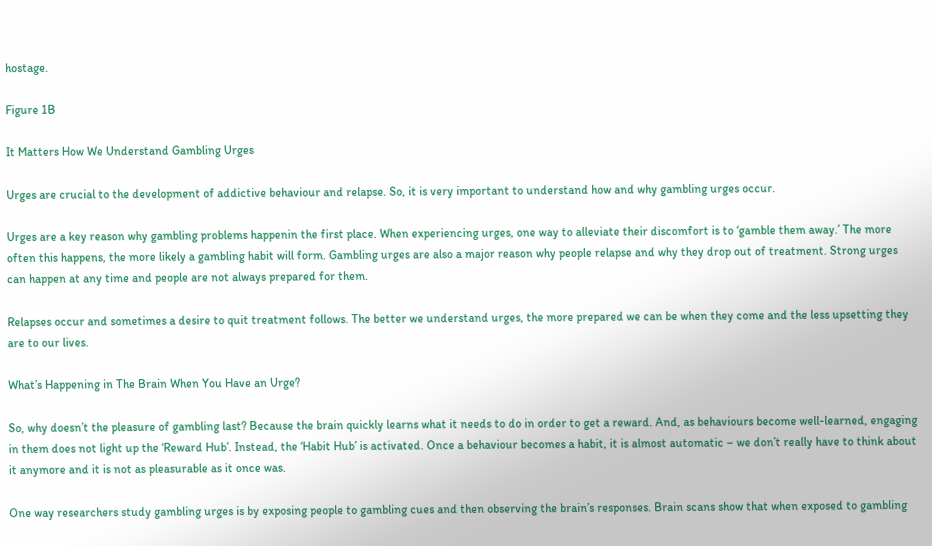hostage.

Figure 1B

It Matters How We Understand Gambling Urges

Urges are crucial to the development of addictive behaviour and relapse. So, it is very important to understand how and why gambling urges occur.

Urges are a key reason why gambling problems happenin the first place. When experiencing urges, one way to alleviate their discomfort is to ‘gamble them away.’ The more often this happens, the more likely a gambling habit will form. Gambling urges are also a major reason why people relapse and why they drop out of treatment. Strong urges can happen at any time and people are not always prepared for them.

Relapses occur and sometimes a desire to quit treatment follows. The better we understand urges, the more prepared we can be when they come and the less upsetting they are to our lives.

What’s Happening in The Brain When You Have an Urge?

So, why doesn’t the pleasure of gambling last? Because the brain quickly learns what it needs to do in order to get a reward. And, as behaviours become well-learned, engaging in them does not light up the ‘Reward Hub’. Instead, the ‘Habit Hub’ is activated. Once a behaviour becomes a habit, it is almost automatic – we don’t really have to think about it anymore and it is not as pleasurable as it once was.

One way researchers study gambling urges is by exposing people to gambling cues and then observing the brain’s responses. Brain scans show that when exposed to gambling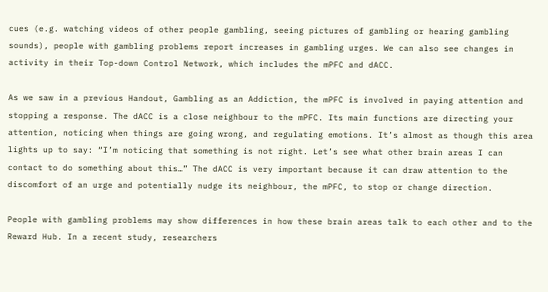cues (e.g. watching videos of other people gambling, seeing pictures of gambling or hearing gambling sounds), people with gambling problems report increases in gambling urges. We can also see changes in activity in their Top-down Control Network, which includes the mPFC and dACC.

As we saw in a previous Handout, Gambling as an Addiction, the mPFC is involved in paying attention and stopping a response. The dACC is a close neighbour to the mPFC. Its main functions are directing your attention, noticing when things are going wrong, and regulating emotions. It’s almost as though this area lights up to say: “I’m noticing that something is not right. Let’s see what other brain areas I can contact to do something about this…” The dACC is very important because it can draw attention to the discomfort of an urge and potentially nudge its neighbour, the mPFC, to stop or change direction.

People with gambling problems may show differences in how these brain areas talk to each other and to the Reward Hub. In a recent study, researchers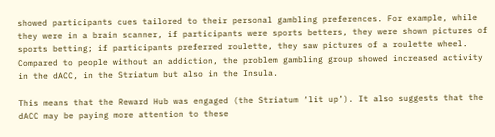showed participants cues tailored to their personal gambling preferences. For example, while they were in a brain scanner, if participants were sports betters, they were shown pictures of sports betting; if participants preferred roulette, they saw pictures of a roulette wheel. Compared to people without an addiction, the problem gambling group showed increased activity in the dACC, in the Striatum but also in the Insula.

This means that the Reward Hub was engaged (the Striatum ‘lit up’). It also suggests that the dACC may be paying more attention to these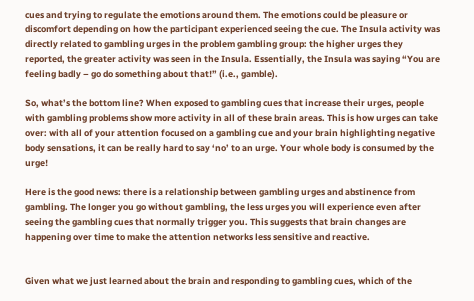cues and trying to regulate the emotions around them. The emotions could be pleasure or discomfort depending on how the participant experienced seeing the cue. The Insula activity was directly related to gambling urges in the problem gambling group: the higher urges they reported, the greater activity was seen in the Insula. Essentially, the Insula was saying “You are feeling badly – go do something about that!” (i.e., gamble).

So, what’s the bottom line? When exposed to gambling cues that increase their urges, people with gambling problems show more activity in all of these brain areas. This is how urges can take over: with all of your attention focused on a gambling cue and your brain highlighting negative body sensations, it can be really hard to say ‘no’ to an urge. Your whole body is consumed by the urge!

Here is the good news: there is a relationship between gambling urges and abstinence from gambling. The longer you go without gambling, the less urges you will experience even after seeing the gambling cues that normally trigger you. This suggests that brain changes are happening over time to make the attention networks less sensitive and reactive.


Given what we just learned about the brain and responding to gambling cues, which of the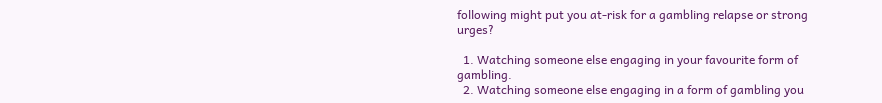following might put you at-risk for a gambling relapse or strong urges?

  1. Watching someone else engaging in your favourite form of gambling.
  2. Watching someone else engaging in a form of gambling you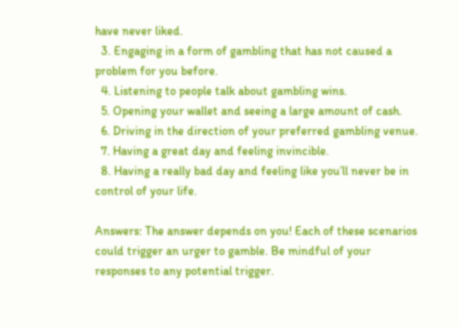have never liked.
  3. Engaging in a form of gambling that has not caused a problem for you before.
  4. Listening to people talk about gambling wins.
  5. Opening your wallet and seeing a large amount of cash.
  6. Driving in the direction of your preferred gambling venue.
  7. Having a great day and feeling invincible.
  8. Having a really bad day and feeling like you’ll never be in control of your life.

Answers: The answer depends on you! Each of these scenarios could trigger an urger to gamble. Be mindful of your responses to any potential trigger.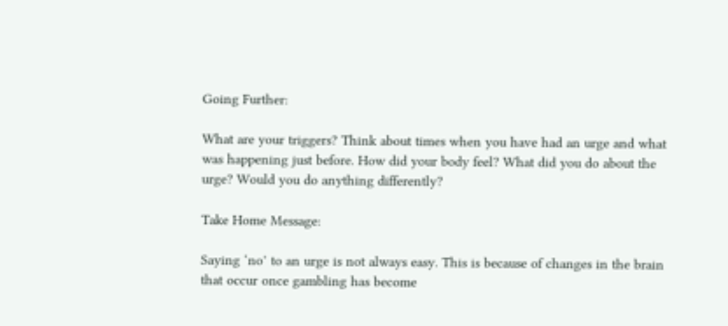Going Further:

What are your triggers? Think about times when you have had an urge and what was happening just before. How did your body feel? What did you do about the urge? Would you do anything differently?

Take Home Message:

Saying ‘no’ to an urge is not always easy. This is because of changes in the brain that occur once gambling has become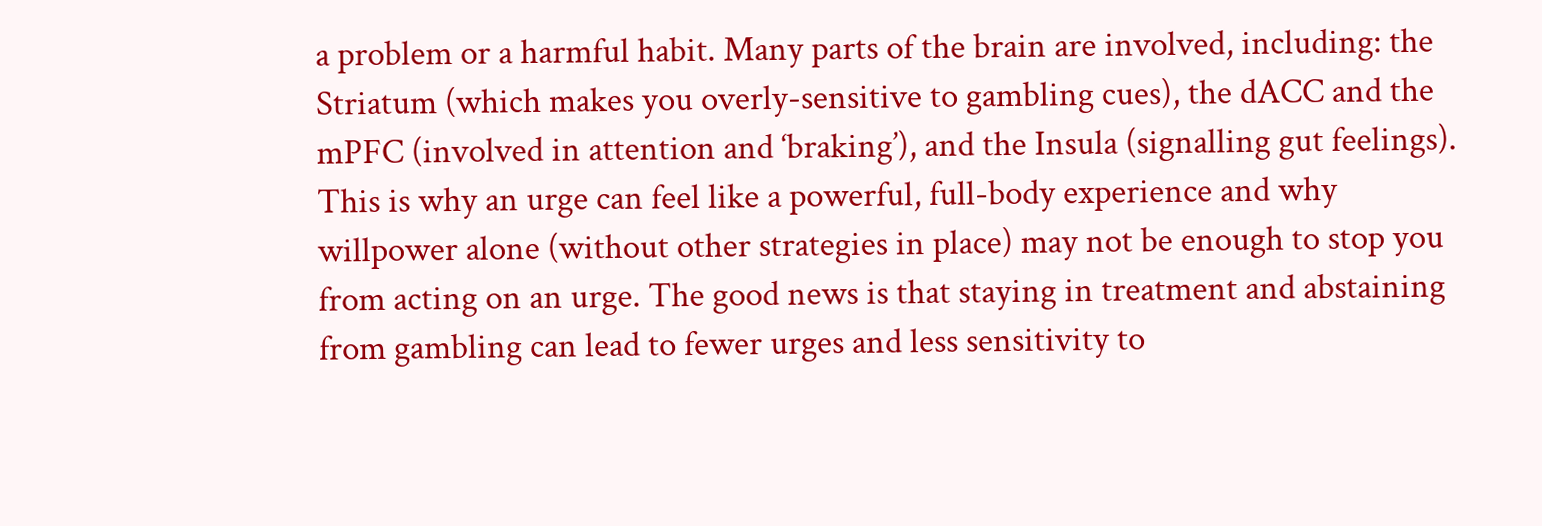a problem or a harmful habit. Many parts of the brain are involved, including: the Striatum (which makes you overly-sensitive to gambling cues), the dACC and the mPFC (involved in attention and ‘braking’), and the Insula (signalling gut feelings). This is why an urge can feel like a powerful, full-body experience and why willpower alone (without other strategies in place) may not be enough to stop you from acting on an urge. The good news is that staying in treatment and abstaining from gambling can lead to fewer urges and less sensitivity to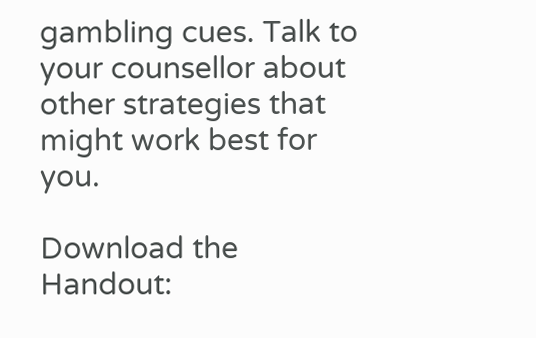gambling cues. Talk to your counsellor about other strategies that might work best for you.

Download the Handout: